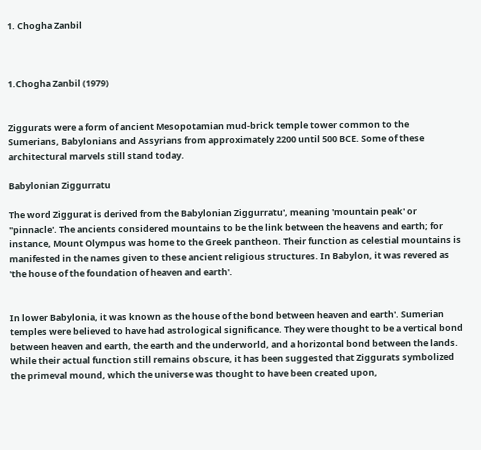1. Chogha Zanbil



1.Chogha Zanbil (1979)


Ziggurats were a form of ancient Mesopotamian mud-brick temple tower common to the Sumerians, Babylonians and Assyrians from approximately 2200 until 500 BCE. Some of these architectural marvels still stand today.

Babylonian Ziggurratu

The word Ziggurat is derived from the Babylonian Ziggurratu', meaning 'mountain peak' or "pinnacle'. The ancients considered mountains to be the link between the heavens and earth; for instance, Mount Olympus was home to the Greek pantheon. Their function as celestial mountains is manifested in the names given to these ancient religious structures. In Babylon, it was revered as 'the house of the foundation of heaven and earth'.


In lower Babylonia, it was known as the house of the bond between heaven and earth'. Sumerian temples were believed to have had astrological significance. They were thought to be a vertical bond between heaven and earth, the earth and the underworld, and a horizontal bond between the lands. While their actual function still remains obscure, it has been suggested that Ziggurats symbolized the primeval mound, which the universe was thought to have been created upon,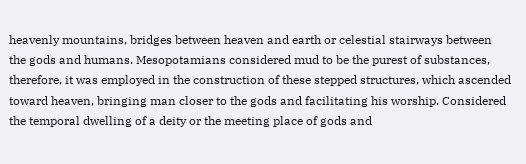heavenly mountains, bridges between heaven and earth or celestial stairways between the gods and humans. Mesopotamians considered mud to be the purest of substances, therefore, it was employed in the construction of these stepped structures, which ascended toward heaven, bringing man closer to the gods and facilitating his worship. Considered the temporal dwelling of a deity or the meeting place of gods and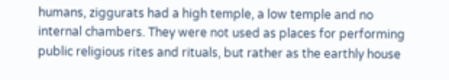humans, ziggurats had a high temple, a low temple and no internal chambers. They were not used as places for performing
public religious rites and rituals, but rather as the earthly house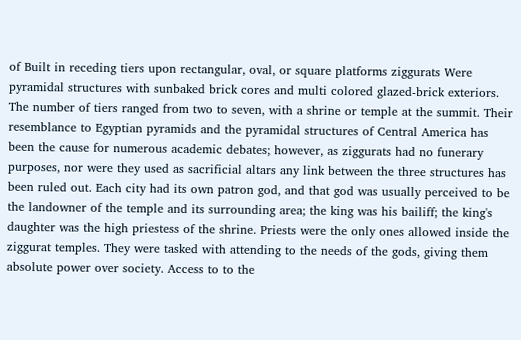of Built in receding tiers upon rectangular, oval, or square platforms ziggurats Were pyramidal structures with sunbaked brick cores and multi colored glazed-brick exteriors. The number of tiers ranged from two to seven, with a shrine or temple at the summit. Their resemblance to Egyptian pyramids and the pyramidal structures of Central America has been the cause for numerous academic debates; however, as ziggurats had no funerary purposes, nor were they used as sacrificial altars any link between the three structures has been ruled out. Each city had its own patron god, and that god was usually perceived to be the landowner of the temple and its surrounding area; the king was his bailiff; the king's daughter was the high priestess of the shrine. Priests were the only ones allowed inside the ziggurat temples. They were tasked with attending to the needs of the gods, giving them absolute power over society. Access to to the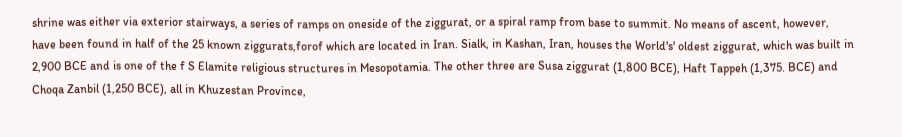shrine was either via exterior stairways, a series of ramps on oneside of the ziggurat, or a spiral ramp from base to summit. No means of ascent, however, have been found in half of the 25 known ziggurats,forof which are located in Iran. Sialk, in Kashan, Iran, houses the World's' oldest ziggurat, which was built in 2,900 BCE and is one of the f S Elamite religious structures in Mesopotamia. The other three are Susa ziggurat (1,800 BCE), Haft Tappeh (1,375. BCE) and Choqa Zanbil (1,250 BCE), all in Khuzestan Province,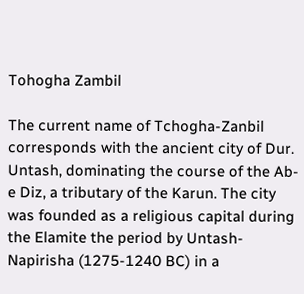Tohogha Zambil

The current name of Tchogha-Zanbil corresponds with the ancient city of Dur. Untash, dominating the course of the Ab-e Diz, a tributary of the Karun. The city was founded as a religious capital during the Elamite the period by Untash-Napirisha (1275-1240 BC) in a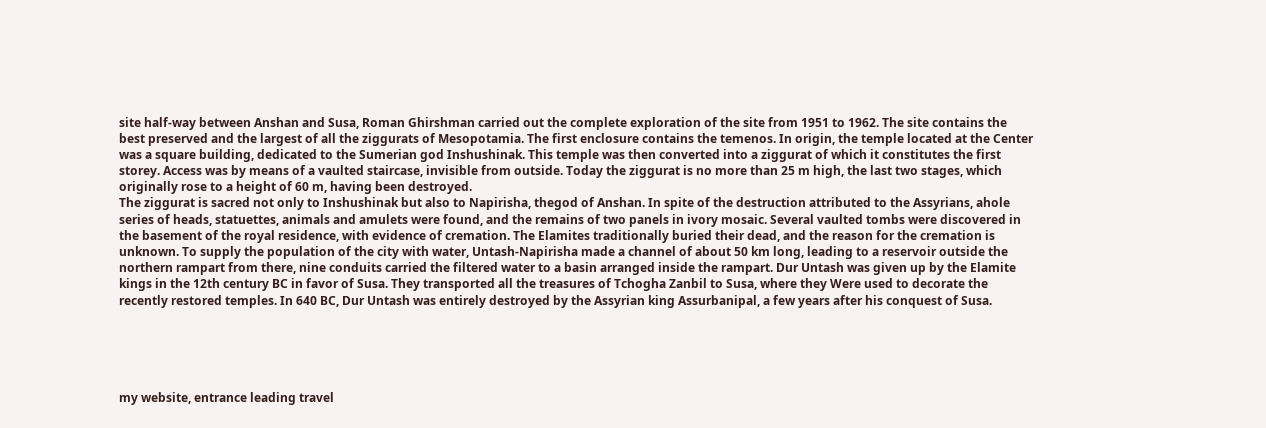site half-way between Anshan and Susa, Roman Ghirshman carried out the complete exploration of the site from 1951 to 1962. The site contains the best preserved and the largest of all the ziggurats of Mesopotamia. The first enclosure contains the temenos. In origin, the temple located at the Center was a square building, dedicated to the Sumerian god Inshushinak. This temple was then converted into a ziggurat of which it constitutes the first storey. Access was by means of a vaulted staircase, invisible from outside. Today the ziggurat is no more than 25 m high, the last two stages, which originally rose to a height of 60 m, having been destroyed.
The ziggurat is sacred not only to Inshushinak but also to Napirisha, thegod of Anshan. In spite of the destruction attributed to the Assyrians, ahole series of heads, statuettes, animals and amulets were found, and the remains of two panels in ivory mosaic. Several vaulted tombs were discovered in the basement of the royal residence, with evidence of cremation. The Elamites traditionally buried their dead, and the reason for the cremation is unknown. To supply the population of the city with water, Untash-Napirisha made a channel of about 50 km long, leading to a reservoir outside the northern rampart from there, nine conduits carried the filtered water to a basin arranged inside the rampart. Dur Untash was given up by the Elamite kings in the 12th century BC in favor of Susa. They transported all the treasures of Tchogha Zanbil to Susa, where they Were used to decorate the recently restored temples. In 640 BC, Dur Untash was entirely destroyed by the Assyrian king Assurbanipal, a few years after his conquest of Susa.





my website, entrance leading travel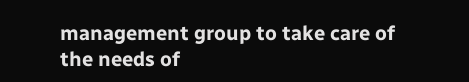management group to take care of the needs of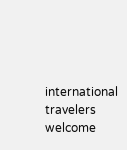international travelers welcome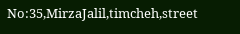No:35,MirzaJalil,timcheh,street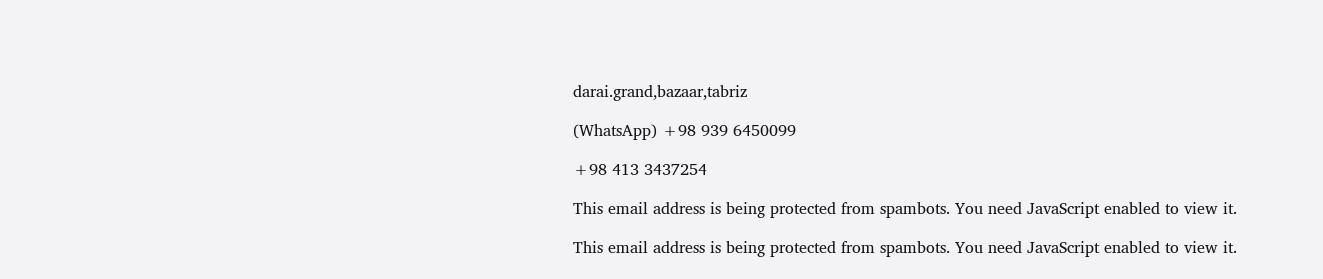darai.grand,bazaar,tabriz

(WhatsApp) +98 939 6450099

+98 413 3437254

This email address is being protected from spambots. You need JavaScript enabled to view it.

This email address is being protected from spambots. You need JavaScript enabled to view it.